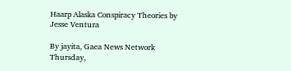Haarp Alaska Conspiracy Theories by Jesse Ventura

By jayita, Gaea News Network
Thursday,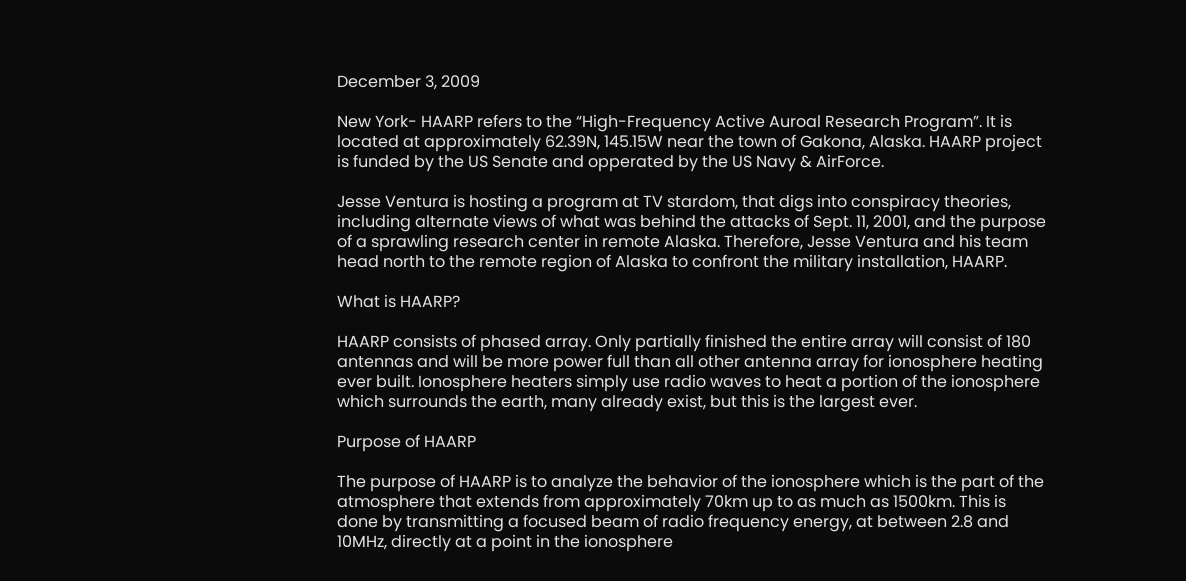December 3, 2009

New York- HAARP refers to the “High-Frequency Active Auroal Research Program”. It is located at approximately 62.39N, 145.15W near the town of Gakona, Alaska. HAARP project is funded by the US Senate and opperated by the US Navy & AirForce.

Jesse Ventura is hosting a program at TV stardom, that digs into conspiracy theories, including alternate views of what was behind the attacks of Sept. 11, 2001, and the purpose of a sprawling research center in remote Alaska. Therefore, Jesse Ventura and his team head north to the remote region of Alaska to confront the military installation, HAARP.

What is HAARP?

HAARP consists of phased array. Only partially finished the entire array will consist of 180 antennas and will be more power full than all other antenna array for ionosphere heating ever built. Ionosphere heaters simply use radio waves to heat a portion of the ionosphere which surrounds the earth, many already exist, but this is the largest ever.

Purpose of HAARP

The purpose of HAARP is to analyze the behavior of the ionosphere which is the part of the atmosphere that extends from approximately 70km up to as much as 1500km. This is done by transmitting a focused beam of radio frequency energy, at between 2.8 and 10MHz, directly at a point in the ionosphere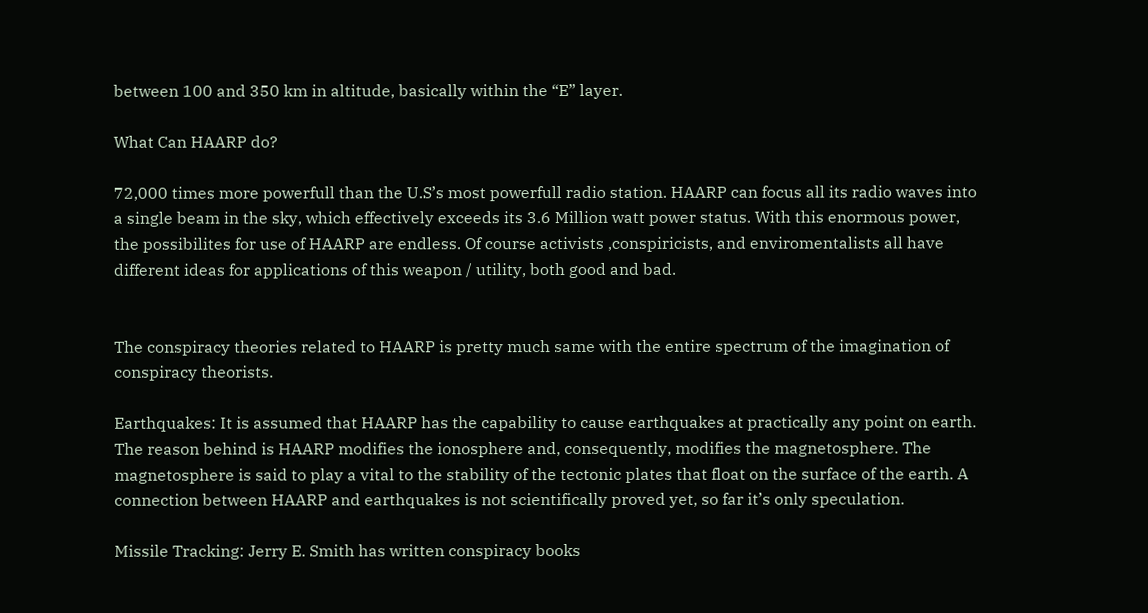between 100 and 350 km in altitude, basically within the “E” layer.

What Can HAARP do?

72,000 times more powerfull than the U.S’s most powerfull radio station. HAARP can focus all its radio waves into a single beam in the sky, which effectively exceeds its 3.6 Million watt power status. With this enormous power, the possibilites for use of HAARP are endless. Of course activists ,conspiricists, and enviromentalists all have different ideas for applications of this weapon / utility, both good and bad.


The conspiracy theories related to HAARP is pretty much same with the entire spectrum of the imagination of conspiracy theorists.

Earthquakes: It is assumed that HAARP has the capability to cause earthquakes at practically any point on earth. The reason behind is HAARP modifies the ionosphere and, consequently, modifies the magnetosphere. The magnetosphere is said to play a vital to the stability of the tectonic plates that float on the surface of the earth. A connection between HAARP and earthquakes is not scientifically proved yet, so far it’s only speculation.

Missile Tracking: Jerry E. Smith has written conspiracy books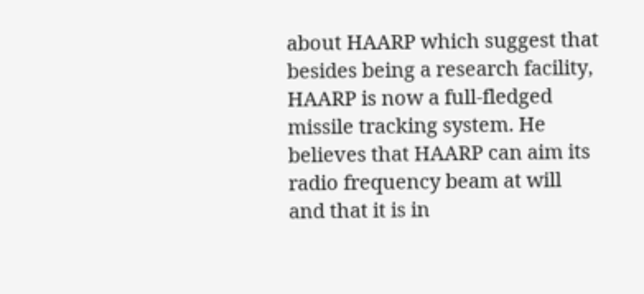about HAARP which suggest that besides being a research facility, HAARP is now a full-fledged missile tracking system. He believes that HAARP can aim its radio frequency beam at will and that it is in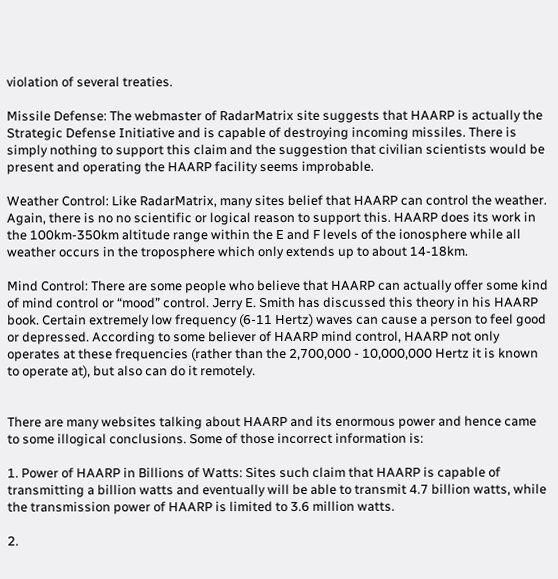violation of several treaties.

Missile Defense: The webmaster of RadarMatrix site suggests that HAARP is actually the Strategic Defense Initiative and is capable of destroying incoming missiles. There is simply nothing to support this claim and the suggestion that civilian scientists would be present and operating the HAARP facility seems improbable.

Weather Control: Like RadarMatrix, many sites belief that HAARP can control the weather. Again, there is no no scientific or logical reason to support this. HAARP does its work in the 100km-350km altitude range within the E and F levels of the ionosphere while all weather occurs in the troposphere which only extends up to about 14-18km.

Mind Control: There are some people who believe that HAARP can actually offer some kind of mind control or “mood” control. Jerry E. Smith has discussed this theory in his HAARP book. Certain extremely low frequency (6-11 Hertz) waves can cause a person to feel good or depressed. According to some believer of HAARP mind control, HAARP not only operates at these frequencies (rather than the 2,700,000 - 10,000,000 Hertz it is known to operate at), but also can do it remotely.


There are many websites talking about HAARP and its enormous power and hence came to some illogical conclusions. Some of those incorrect information is:

1. Power of HAARP in Billions of Watts: Sites such claim that HAARP is capable of transmitting a billion watts and eventually will be able to transmit 4.7 billion watts, while the transmission power of HAARP is limited to 3.6 million watts.

2.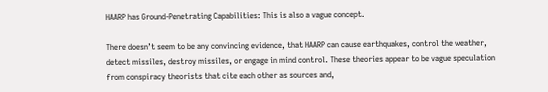HAARP has Ground-Penetrating Capabilities: This is also a vague concept.

There doesn’t seem to be any convincing evidence, that HAARP can cause earthquakes, control the weather, detect missiles, destroy missiles, or engage in mind control. These theories appear to be vague speculation from conspiracy theorists that cite each other as sources and,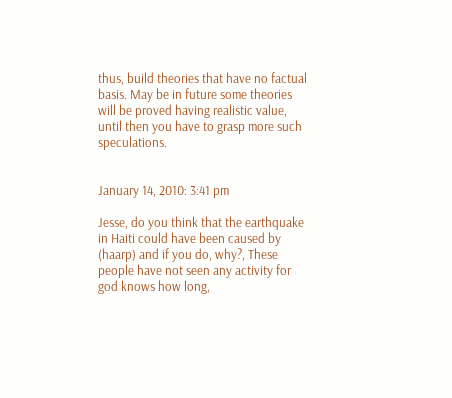thus, build theories that have no factual basis. May be in future some theories will be proved having realistic value, until then you have to grasp more such speculations.


January 14, 2010: 3:41 pm

Jesse, do you think that the earthquake in Haiti could have been caused by (haarp) and if you do, why?, These people have not seen any activity for god knows how long,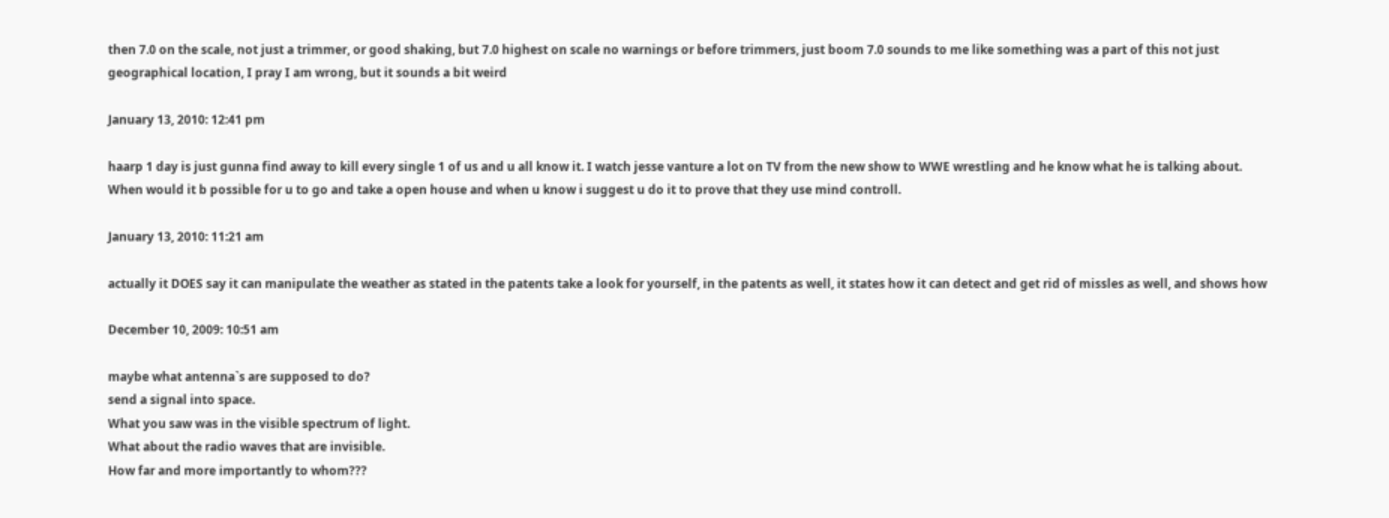then 7.0 on the scale, not just a trimmer, or good shaking, but 7.0 highest on scale no warnings or before trimmers, just boom 7.0 sounds to me like something was a part of this not just geographical location, I pray I am wrong, but it sounds a bit weird

January 13, 2010: 12:41 pm

haarp 1 day is just gunna find away to kill every single 1 of us and u all know it. I watch jesse vanture a lot on TV from the new show to WWE wrestling and he know what he is talking about. When would it b possible for u to go and take a open house and when u know i suggest u do it to prove that they use mind controll.

January 13, 2010: 11:21 am

actually it DOES say it can manipulate the weather as stated in the patents take a look for yourself, in the patents as well, it states how it can detect and get rid of missles as well, and shows how

December 10, 2009: 10:51 am

maybe what antenna`s are supposed to do?
send a signal into space.
What you saw was in the visible spectrum of light.
What about the radio waves that are invisible.
How far and more importantly to whom???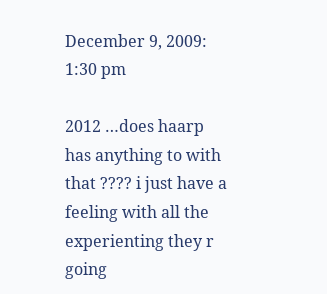December 9, 2009: 1:30 pm

2012 …does haarp has anything to with that ???? i just have a feeling with all the experienting they r going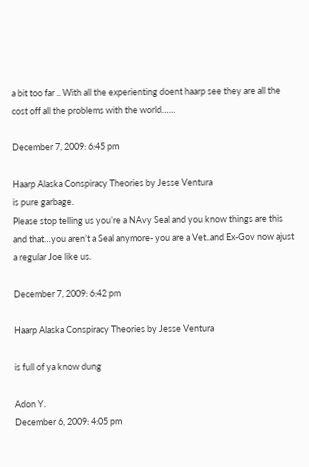a bit too far .. With all the experienting doent haarp see they are all the cost off all the problems with the world……

December 7, 2009: 6:45 pm

Haarp Alaska Conspiracy Theories by Jesse Ventura
is pure garbage.
Please stop telling us you’re a NAvy Seal and you know things are this and that…you aren’t a Seal anymore- you are a Vet..and Ex-Gov now ajust a regular Joe like us.

December 7, 2009: 6:42 pm

Haarp Alaska Conspiracy Theories by Jesse Ventura

is full of ya know dung

Adon Y.
December 6, 2009: 4:05 pm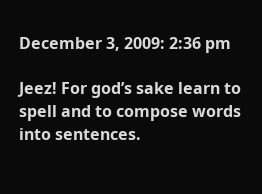December 3, 2009: 2:36 pm

Jeez! For god’s sake learn to spell and to compose words into sentences.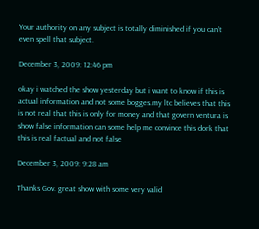Your authority on any subject is totally diminished if you can’t even spell that subject.

December 3, 2009: 12:46 pm

okay i watched the show yesterday but i want to know if this is actual information and not some bogges.my ltc believes that this is not real that this is only for money and that govern ventura is show false information can some help me convince this dork that this is real factual and not false

December 3, 2009: 9:28 am

Thanks Gov. great show with some very valid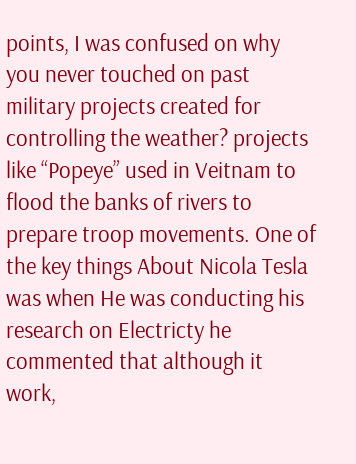points, I was confused on why you never touched on past military projects created for controlling the weather? projects like “Popeye” used in Veitnam to flood the banks of rivers to prepare troop movements. One of the key things About Nicola Tesla was when He was conducting his research on Electricty he commented that although it work,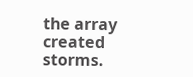the array created storms.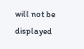will not be displayed